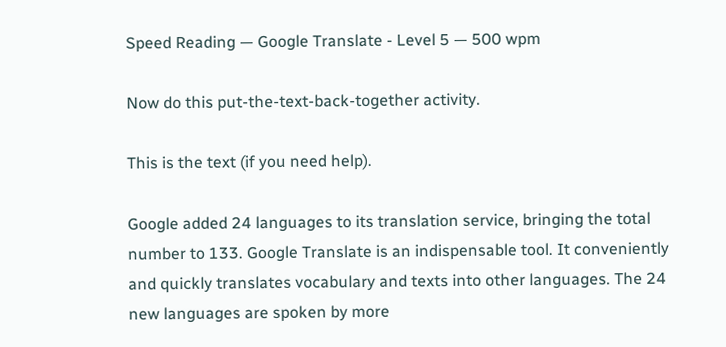Speed Reading — Google Translate - Level 5 — 500 wpm

Now do this put-the-text-back-together activity.

This is the text (if you need help).

Google added 24 languages to its translation service, bringing the total number to 133. Google Translate is an indispensable tool. It conveniently and quickly translates vocabulary and texts into other languages. The 24 new languages are spoken by more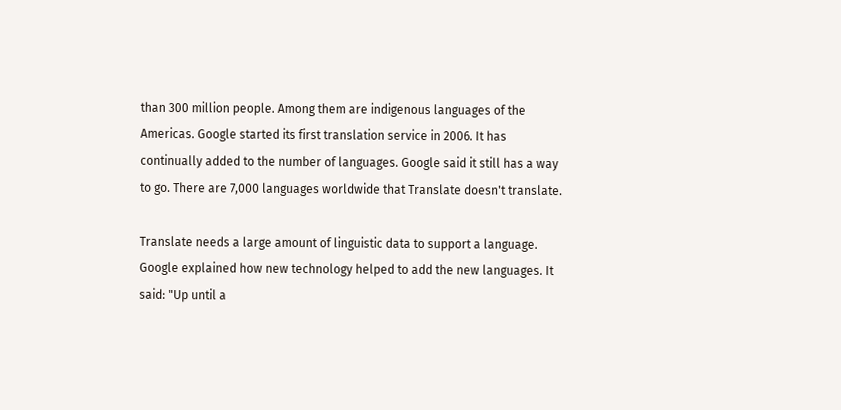than 300 million people. Among them are indigenous languages of the Americas. Google started its first translation service in 2006. It has continually added to the number of languages. Google said it still has a way to go. There are 7,000 languages worldwide that Translate doesn't translate.

Translate needs a large amount of linguistic data to support a language. Google explained how new technology helped to add the new languages. It said: "Up until a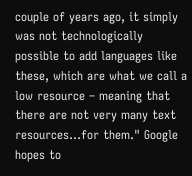couple of years ago, it simply was not technologically possible to add languages like these, which are what we call a low resource – meaning that there are not very many text resources…for them." Google hopes to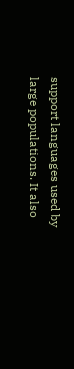support languages used by large populations. It also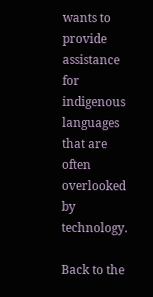wants to provide assistance for indigenous languages that are often overlooked by technology.

Back to the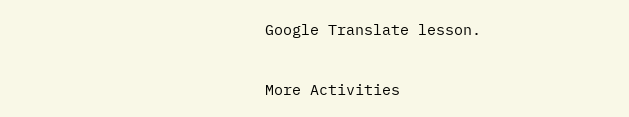Google Translate lesson.

More Activities